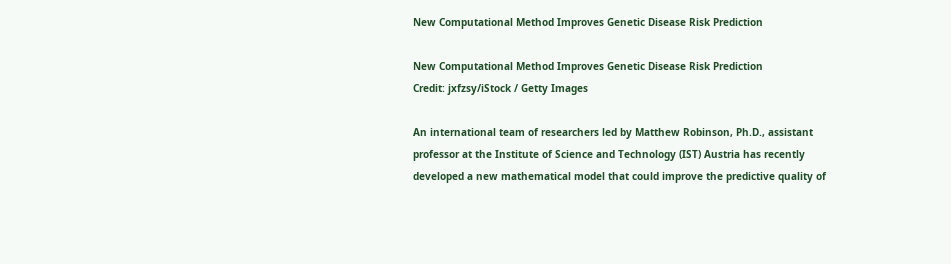New Computational Method Improves Genetic Disease Risk Prediction

New Computational Method Improves Genetic Disease Risk Prediction
Credit: jxfzsy/iStock / Getty Images

An international team of researchers led by Matthew Robinson, Ph.D., assistant professor at the Institute of Science and Technology (IST) Austria has recently developed a new mathematical model that could improve the predictive quality of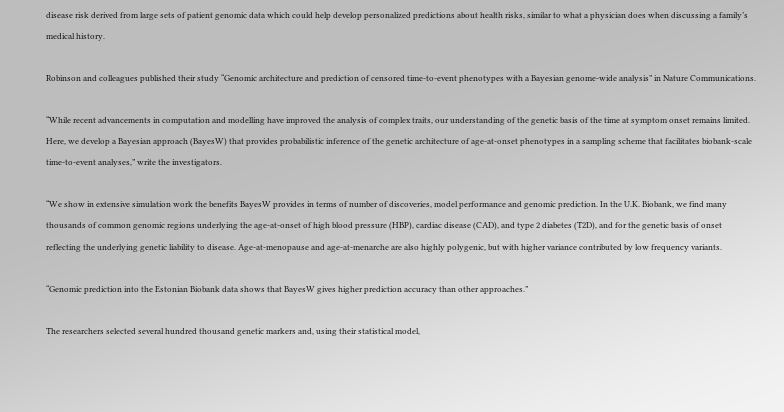disease risk derived from large sets of patient genomic data which could help develop personalized predictions about health risks, similar to what a physician does when discussing a family’s medical history.

Robinson and colleagues published their study “Genomic architecture and prediction of censored time-to-event phenotypes with a Bayesian genome-wide analysis” in Nature Communications.

“While recent advancements in computation and modelling have improved the analysis of complex traits, our understanding of the genetic basis of the time at symptom onset remains limited. Here, we develop a Bayesian approach (BayesW) that provides probabilistic inference of the genetic architecture of age-at-onset phenotypes in a sampling scheme that facilitates biobank-scale time-to-event analyses,” write the investigators.

“We show in extensive simulation work the benefits BayesW provides in terms of number of discoveries, model performance and genomic prediction. In the U.K. Biobank, we find many thousands of common genomic regions underlying the age-at-onset of high blood pressure (HBP), cardiac disease (CAD), and type 2 diabetes (T2D), and for the genetic basis of onset reflecting the underlying genetic liability to disease. Age-at-menopause and age-at-menarche are also highly polygenic, but with higher variance contributed by low frequency variants.

“Genomic prediction into the Estonian Biobank data shows that BayesW gives higher prediction accuracy than other approaches.”

The researchers selected several hundred thousand genetic markers and, using their statistical model,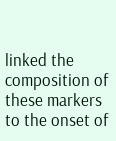linked the composition of these markers to the onset of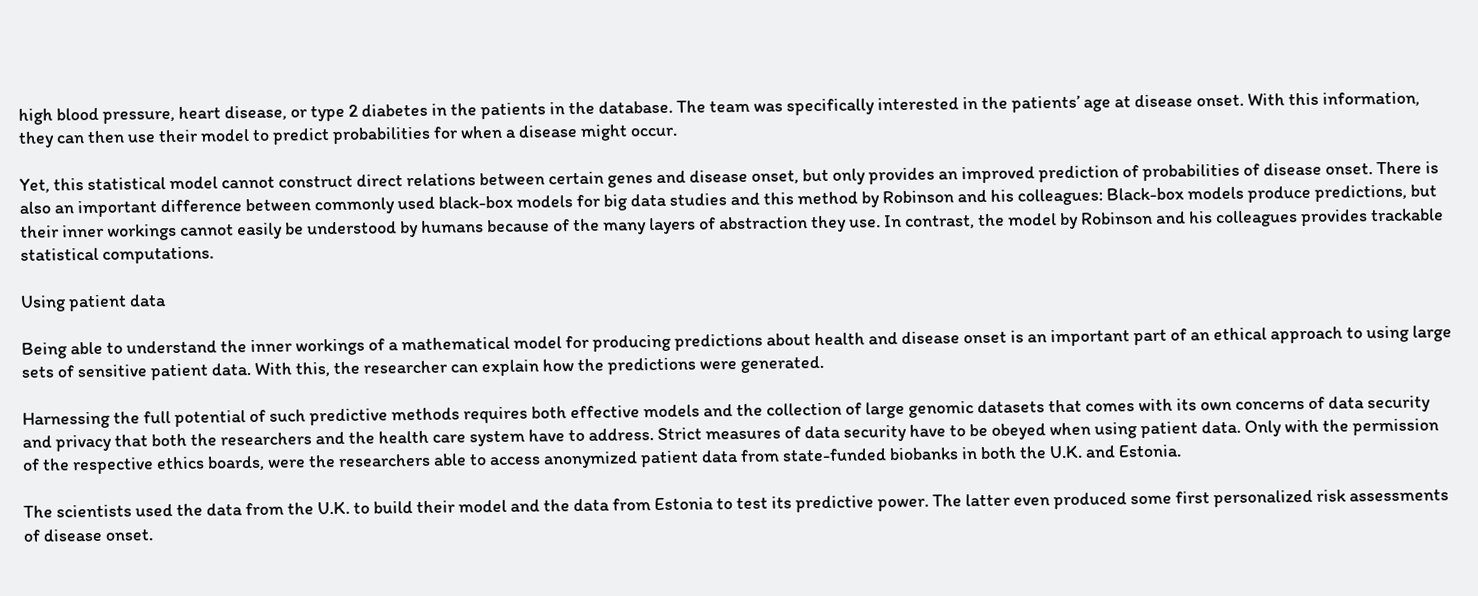high blood pressure, heart disease, or type 2 diabetes in the patients in the database. The team was specifically interested in the patients’ age at disease onset. With this information, they can then use their model to predict probabilities for when a disease might occur.

Yet, this statistical model cannot construct direct relations between certain genes and disease onset, but only provides an improved prediction of probabilities of disease onset. There is also an important difference between commonly used black-box models for big data studies and this method by Robinson and his colleagues: Black-box models produce predictions, but their inner workings cannot easily be understood by humans because of the many layers of abstraction they use. In contrast, the model by Robinson and his colleagues provides trackable statistical computations.

Using patient data

Being able to understand the inner workings of a mathematical model for producing predictions about health and disease onset is an important part of an ethical approach to using large sets of sensitive patient data. With this, the researcher can explain how the predictions were generated.

Harnessing the full potential of such predictive methods requires both effective models and the collection of large genomic datasets that comes with its own concerns of data security and privacy that both the researchers and the health care system have to address. Strict measures of data security have to be obeyed when using patient data. Only with the permission of the respective ethics boards, were the researchers able to access anonymized patient data from state-funded biobanks in both the U.K. and Estonia.

The scientists used the data from the U.K. to build their model and the data from Estonia to test its predictive power. The latter even produced some first personalized risk assessments of disease onset.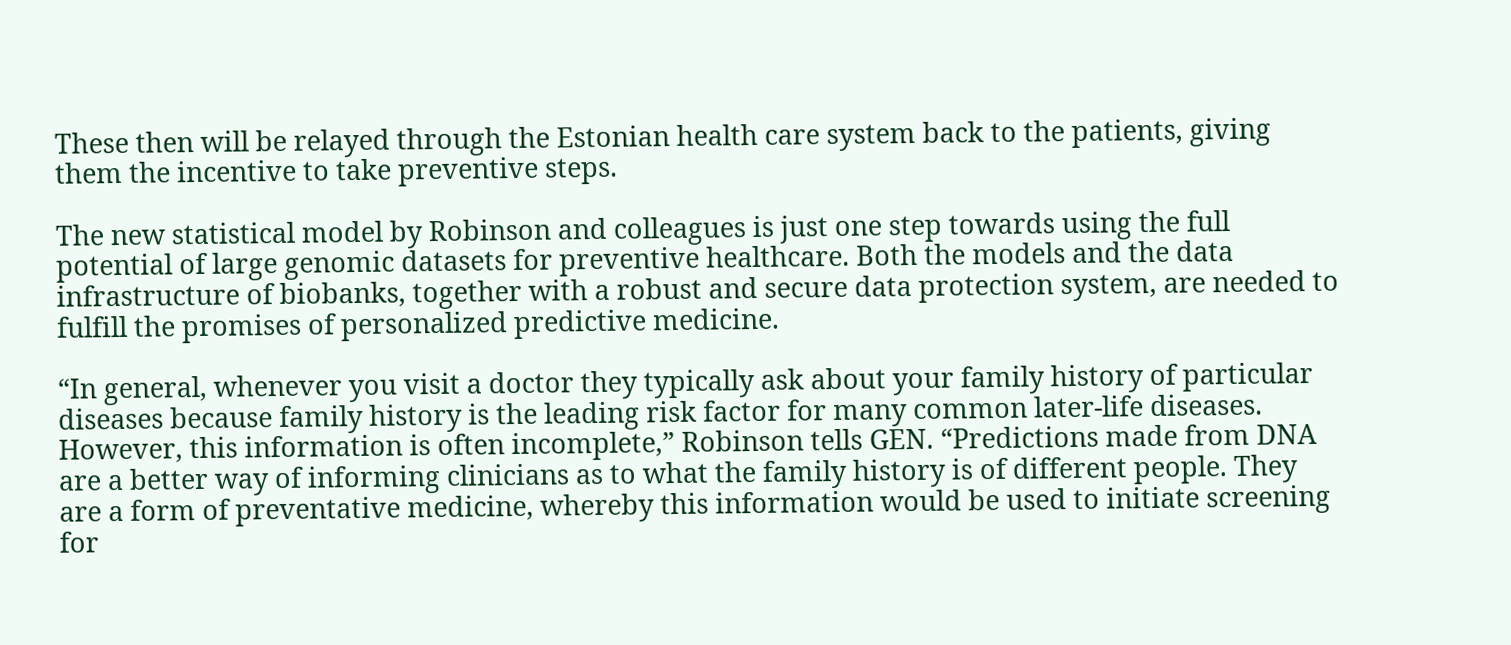These then will be relayed through the Estonian health care system back to the patients, giving them the incentive to take preventive steps.

The new statistical model by Robinson and colleagues is just one step towards using the full potential of large genomic datasets for preventive healthcare. Both the models and the data infrastructure of biobanks, together with a robust and secure data protection system, are needed to fulfill the promises of personalized predictive medicine.

“In general, whenever you visit a doctor they typically ask about your family history of particular diseases because family history is the leading risk factor for many common later-life diseases. However, this information is often incomplete,” Robinson tells GEN. “Predictions made from DNA are a better way of informing clinicians as to what the family history is of different people. They are a form of preventative medicine, whereby this information would be used to initiate screening for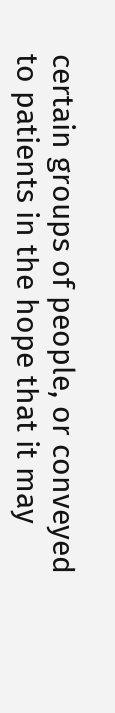certain groups of people, or conveyed to patients in the hope that it may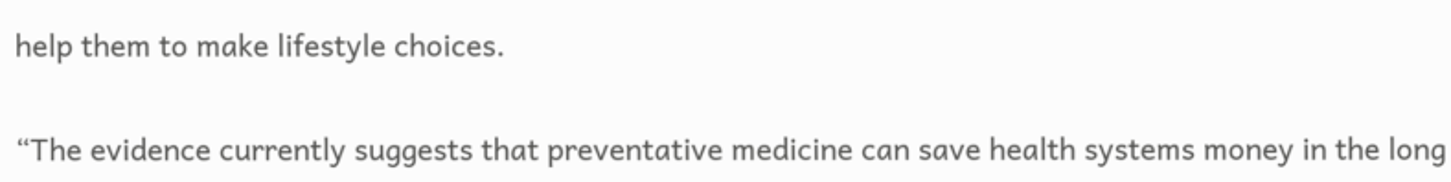help them to make lifestyle choices.

“The evidence currently suggests that preventative medicine can save health systems money in the long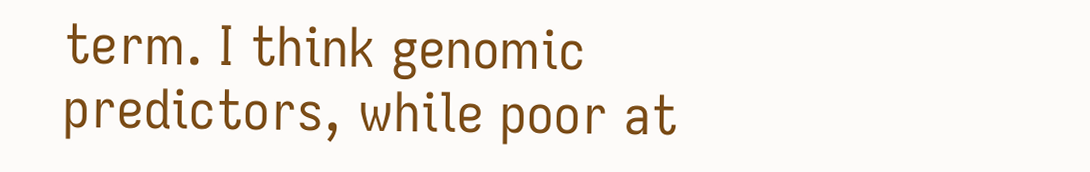term. I think genomic predictors, while poor at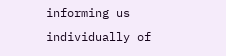informing us individually of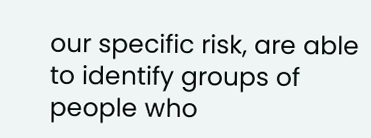our specific risk, are able to identify groups of people who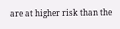are at higher risk than the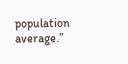population average.”